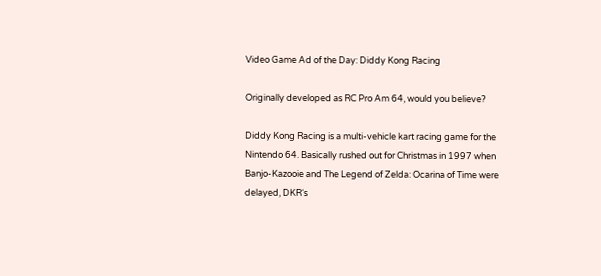Video Game Ad of the Day: Diddy Kong Racing

Originally developed as RC Pro Am 64, would you believe?

Diddy Kong Racing is a multi-vehicle kart racing game for the Nintendo 64. Basically rushed out for Christmas in 1997 when Banjo-Kazooie and The Legend of Zelda: Ocarina of Time were delayed, DKR‘s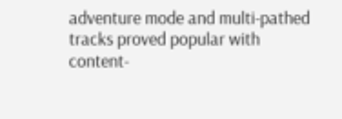adventure mode and multi-pathed tracks proved popular with content-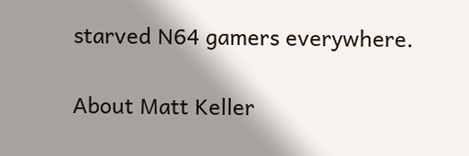starved N64 gamers everywhere.

About Matt Keller